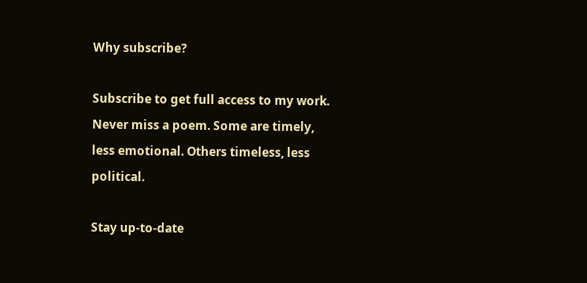Why subscribe?

Subscribe to get full access to my work. Never miss a poem. Some are timely, less emotional. Others timeless, less political.

Stay up-to-date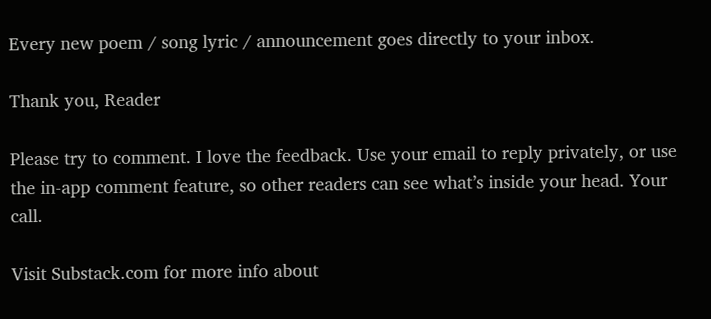Every new poem / song lyric / announcement goes directly to your inbox.

Thank you, Reader

Please try to comment. I love the feedback. Use your email to reply privately, or use the in-app comment feature, so other readers can see what’s inside your head. Your call.

Visit Substack.com for more info about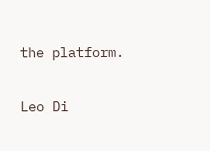the platform.


Leo Di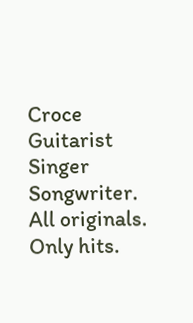Croce
Guitarist Singer Songwriter. All originals. Only hits.